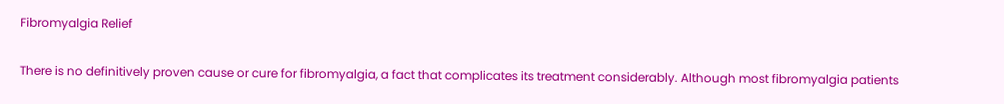Fibromyalgia Relief


There is no definitively proven cause or cure for fibromyalgia, a fact that complicates its treatment considerably. Although most fibromyalgia patients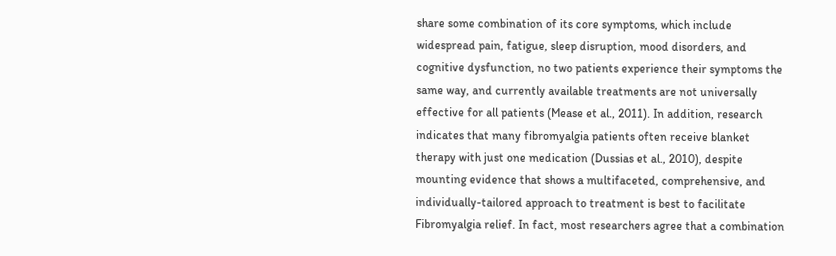share some combination of its core symptoms, which include widespread pain, fatigue, sleep disruption, mood disorders, and cognitive dysfunction, no two patients experience their symptoms the same way, and currently available treatments are not universally effective for all patients (Mease et al., 2011). In addition, research indicates that many fibromyalgia patients often receive blanket therapy with just one medication (Dussias et al., 2010), despite mounting evidence that shows a multifaceted, comprehensive, and individually-tailored approach to treatment is best to facilitate Fibromyalgia relief. In fact, most researchers agree that a combination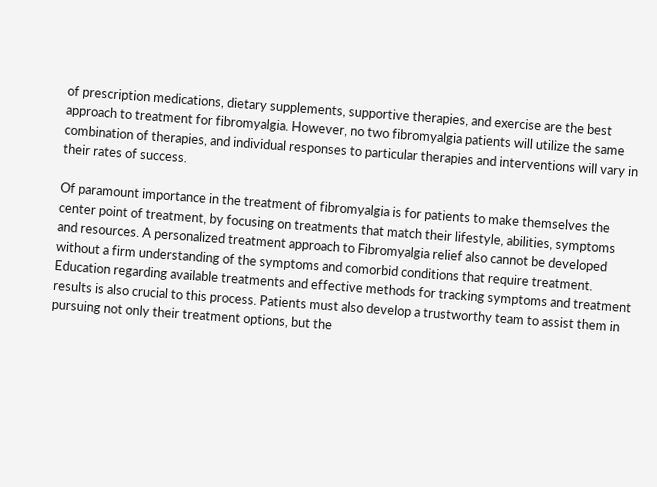of prescription medications, dietary supplements, supportive therapies, and exercise are the best approach to treatment for fibromyalgia. However, no two fibromyalgia patients will utilize the same combination of therapies, and individual responses to particular therapies and interventions will vary in their rates of success.

Of paramount importance in the treatment of fibromyalgia is for patients to make themselves the center point of treatment, by focusing on treatments that match their lifestyle, abilities, symptoms and resources. A personalized treatment approach to Fibromyalgia relief also cannot be developed without a firm understanding of the symptoms and comorbid conditions that require treatment. Education regarding available treatments and effective methods for tracking symptoms and treatment results is also crucial to this process. Patients must also develop a trustworthy team to assist them in pursuing not only their treatment options, but the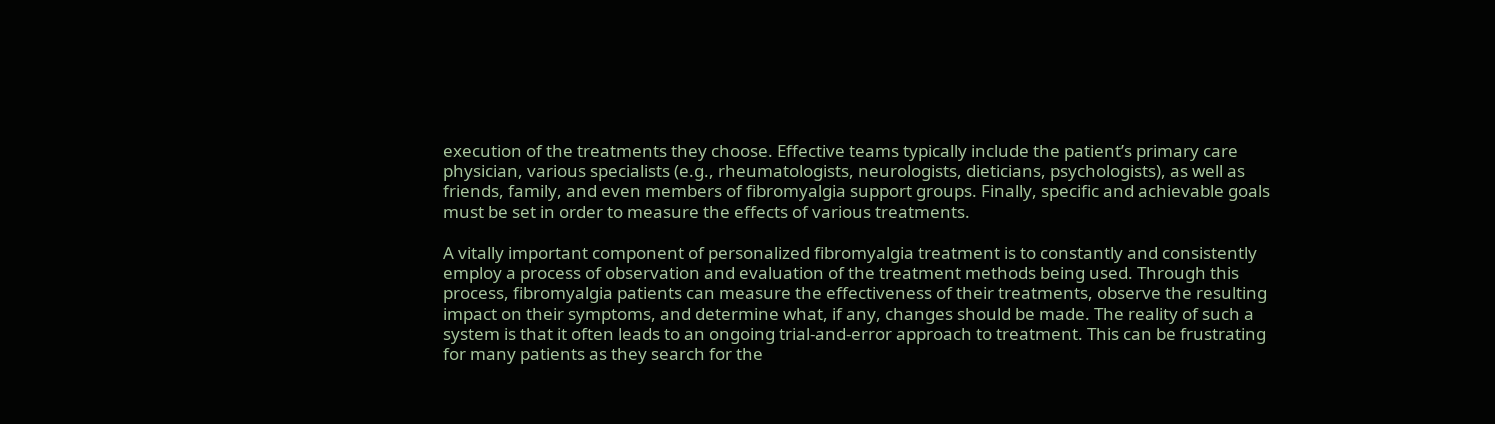execution of the treatments they choose. Effective teams typically include the patient’s primary care physician, various specialists (e.g., rheumatologists, neurologists, dieticians, psychologists), as well as friends, family, and even members of fibromyalgia support groups. Finally, specific and achievable goals must be set in order to measure the effects of various treatments.

A vitally important component of personalized fibromyalgia treatment is to constantly and consistently employ a process of observation and evaluation of the treatment methods being used. Through this process, fibromyalgia patients can measure the effectiveness of their treatments, observe the resulting impact on their symptoms, and determine what, if any, changes should be made. The reality of such a system is that it often leads to an ongoing trial-and-error approach to treatment. This can be frustrating for many patients as they search for the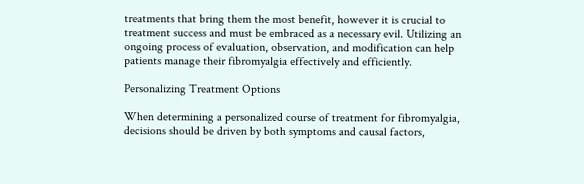treatments that bring them the most benefit, however it is crucial to treatment success and must be embraced as a necessary evil. Utilizing an ongoing process of evaluation, observation, and modification can help patients manage their fibromyalgia effectively and efficiently.

Personalizing Treatment Options

When determining a personalized course of treatment for fibromyalgia, decisions should be driven by both symptoms and causal factors,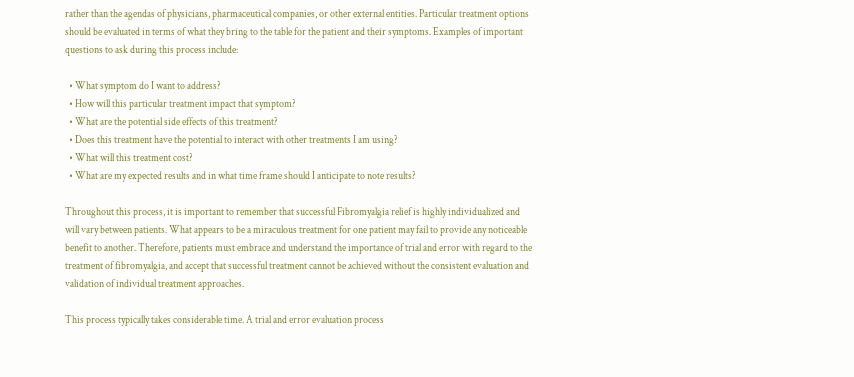rather than the agendas of physicians, pharmaceutical companies, or other external entities. Particular treatment options should be evaluated in terms of what they bring to the table for the patient and their symptoms. Examples of important questions to ask during this process include:

  • What symptom do I want to address?
  • How will this particular treatment impact that symptom?
  • What are the potential side effects of this treatment?
  • Does this treatment have the potential to interact with other treatments I am using?
  • What will this treatment cost?
  • What are my expected results and in what time frame should I anticipate to note results?

Throughout this process, it is important to remember that successful Fibromyalgia relief is highly individualized and will vary between patients. What appears to be a miraculous treatment for one patient may fail to provide any noticeable benefit to another. Therefore, patients must embrace and understand the importance of trial and error with regard to the treatment of fibromyalgia, and accept that successful treatment cannot be achieved without the consistent evaluation and validation of individual treatment approaches.

This process typically takes considerable time. A trial and error evaluation process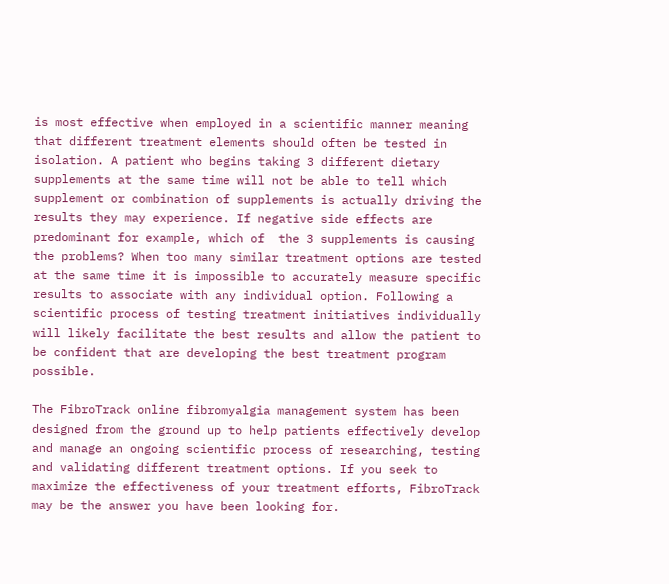is most effective when employed in a scientific manner meaning that different treatment elements should often be tested in isolation. A patient who begins taking 3 different dietary supplements at the same time will not be able to tell which supplement or combination of supplements is actually driving the results they may experience. If negative side effects are predominant for example, which of  the 3 supplements is causing the problems? When too many similar treatment options are tested at the same time it is impossible to accurately measure specific results to associate with any individual option. Following a scientific process of testing treatment initiatives individually will likely facilitate the best results and allow the patient to be confident that are developing the best treatment program possible.

The FibroTrack online fibromyalgia management system has been designed from the ground up to help patients effectively develop and manage an ongoing scientific process of researching, testing and validating different treatment options. If you seek to maximize the effectiveness of your treatment efforts, FibroTrack may be the answer you have been looking for.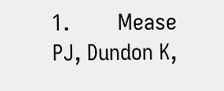1.        Mease PJ, Dundon K,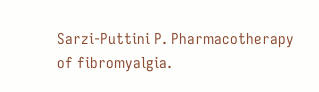Sarzi-Puttini P. Pharmacotherapy of fibromyalgia.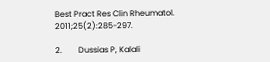Best Pract Res Clin Rheumatol. 2011;25(2):285-297.

2.        Dussias P, Kalali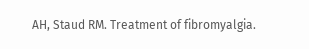AH, Staud RM. Treatment of fibromyalgia.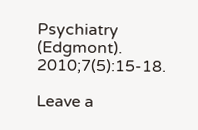Psychiatry (Edgmont). 2010;7(5):15-18.

Leave a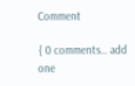Comment

{ 0 comments… add one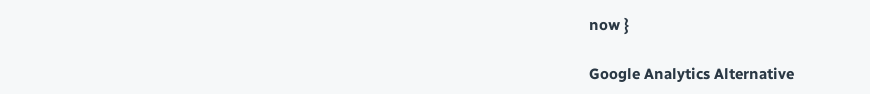now }

Google Analytics Alternative